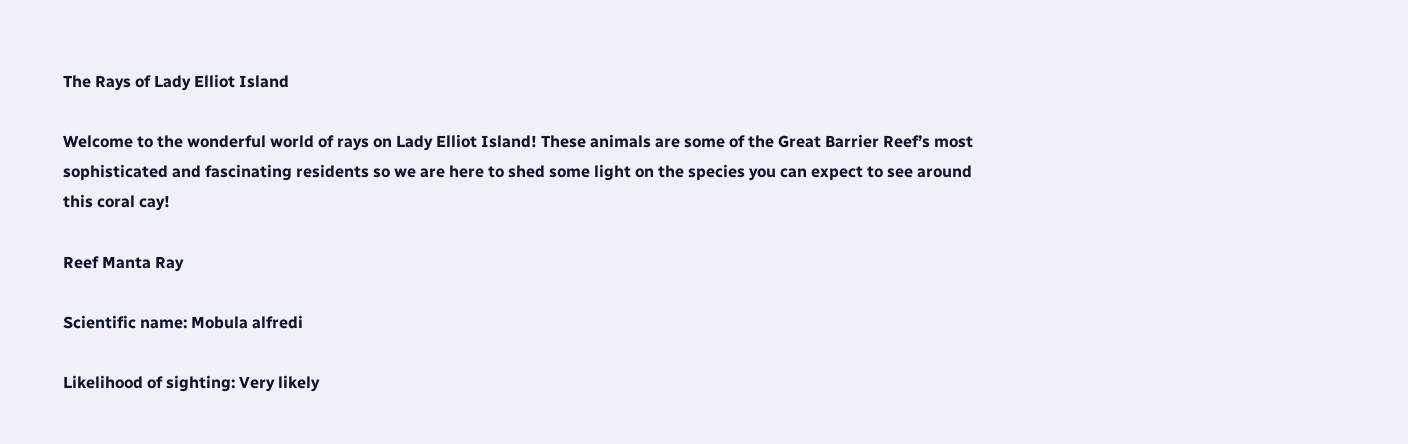The Rays of Lady Elliot Island

Welcome to the wonderful world of rays on Lady Elliot Island! These animals are some of the Great Barrier Reef’s most sophisticated and fascinating residents so we are here to shed some light on the species you can expect to see around this coral cay!

Reef Manta Ray

Scientific name: Mobula alfredi

Likelihood of sighting: Very likely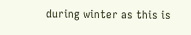during winter as this is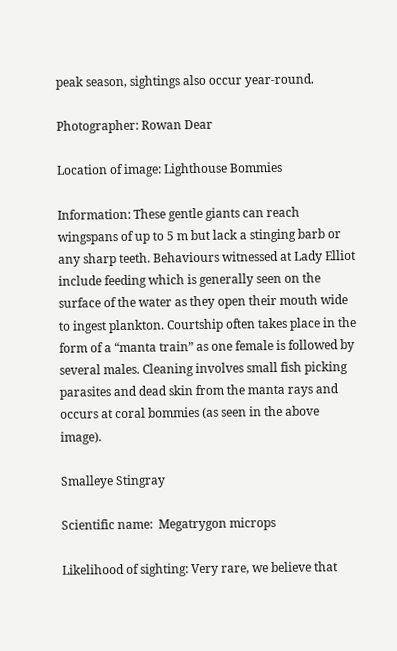peak season, sightings also occur year-round.

Photographer: Rowan Dear

Location of image: Lighthouse Bommies

Information: These gentle giants can reach wingspans of up to 5 m but lack a stinging barb or any sharp teeth. Behaviours witnessed at Lady Elliot include feeding which is generally seen on the surface of the water as they open their mouth wide to ingest plankton. Courtship often takes place in the form of a “manta train” as one female is followed by several males. Cleaning involves small fish picking parasites and dead skin from the manta rays and occurs at coral bommies (as seen in the above image).

Smalleye Stingray

Scientific name:  Megatrygon microps

Likelihood of sighting: Very rare, we believe that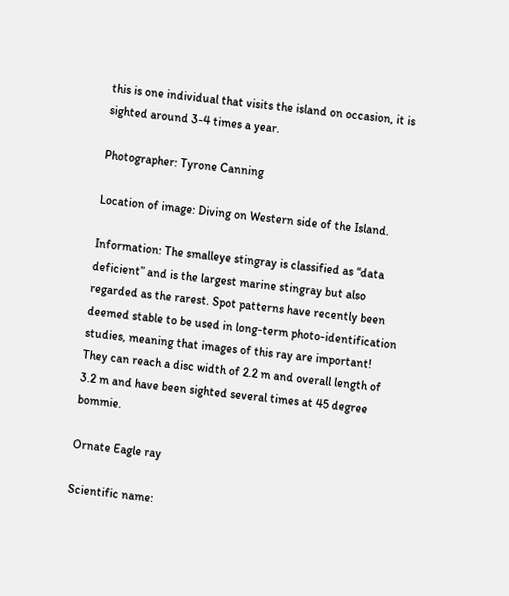this is one individual that visits the island on occasion, it is sighted around 3-4 times a year.

Photographer: Tyrone Canning

Location of image: Diving on Western side of the Island.

Information: The smalleye stingray is classified as “data deficient” and is the largest marine stingray but also regarded as the rarest. Spot patterns have recently been deemed stable to be used in long-term photo-identification studies, meaning that images of this ray are important! They can reach a disc width of 2.2 m and overall length of 3.2 m and have been sighted several times at 45 degree bommie.

Ornate Eagle ray

Scientific name: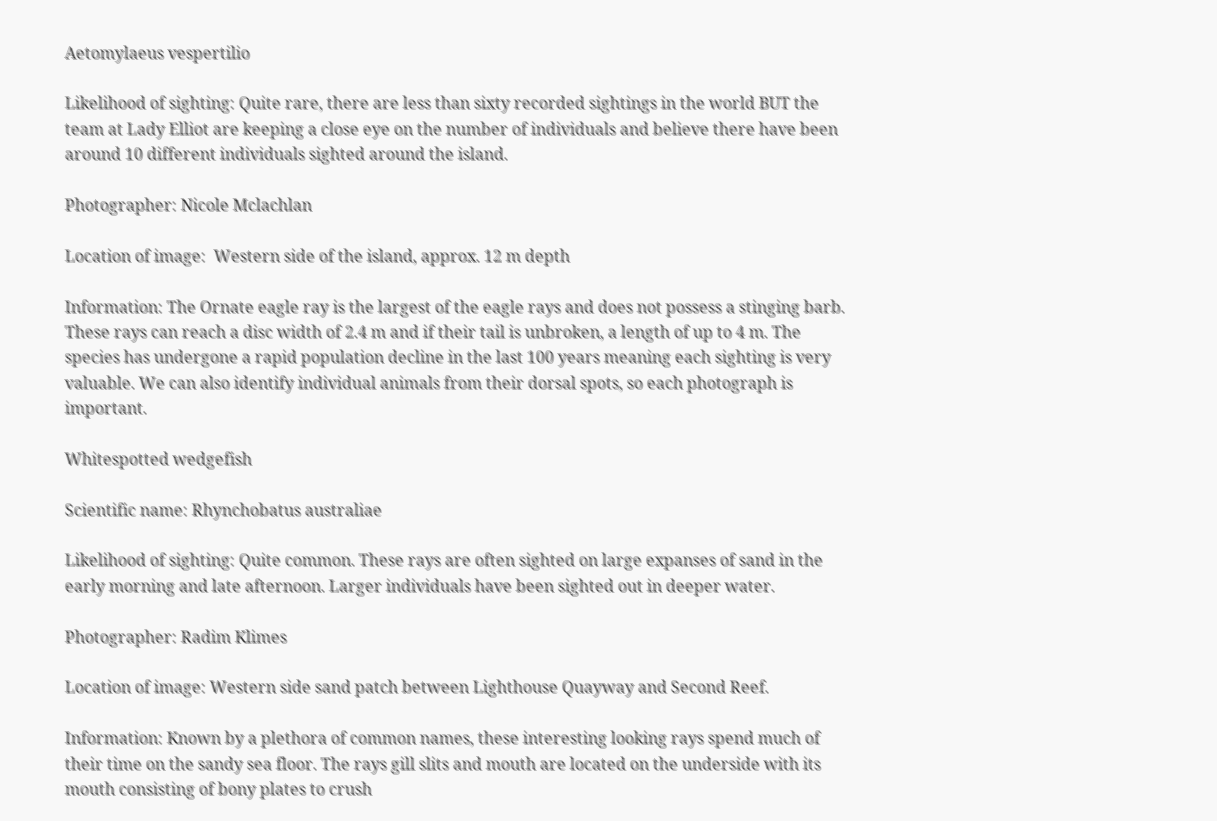Aetomylaeus vespertilio

Likelihood of sighting: Quite rare, there are less than sixty recorded sightings in the world BUT the team at Lady Elliot are keeping a close eye on the number of individuals and believe there have been around 10 different individuals sighted around the island.

Photographer: Nicole Mclachlan

Location of image:  Western side of the island, approx. 12 m depth

Information: The Ornate eagle ray is the largest of the eagle rays and does not possess a stinging barb. These rays can reach a disc width of 2.4 m and if their tail is unbroken, a length of up to 4 m. The species has undergone a rapid population decline in the last 100 years meaning each sighting is very valuable. We can also identify individual animals from their dorsal spots, so each photograph is important.

Whitespotted wedgefish

Scientific name: Rhynchobatus australiae

Likelihood of sighting: Quite common. These rays are often sighted on large expanses of sand in the early morning and late afternoon. Larger individuals have been sighted out in deeper water.

Photographer: Radim Klimes

Location of image: Western side sand patch between Lighthouse Quayway and Second Reef.

Information: Known by a plethora of common names, these interesting looking rays spend much of their time on the sandy sea floor. The rays gill slits and mouth are located on the underside with its mouth consisting of bony plates to crush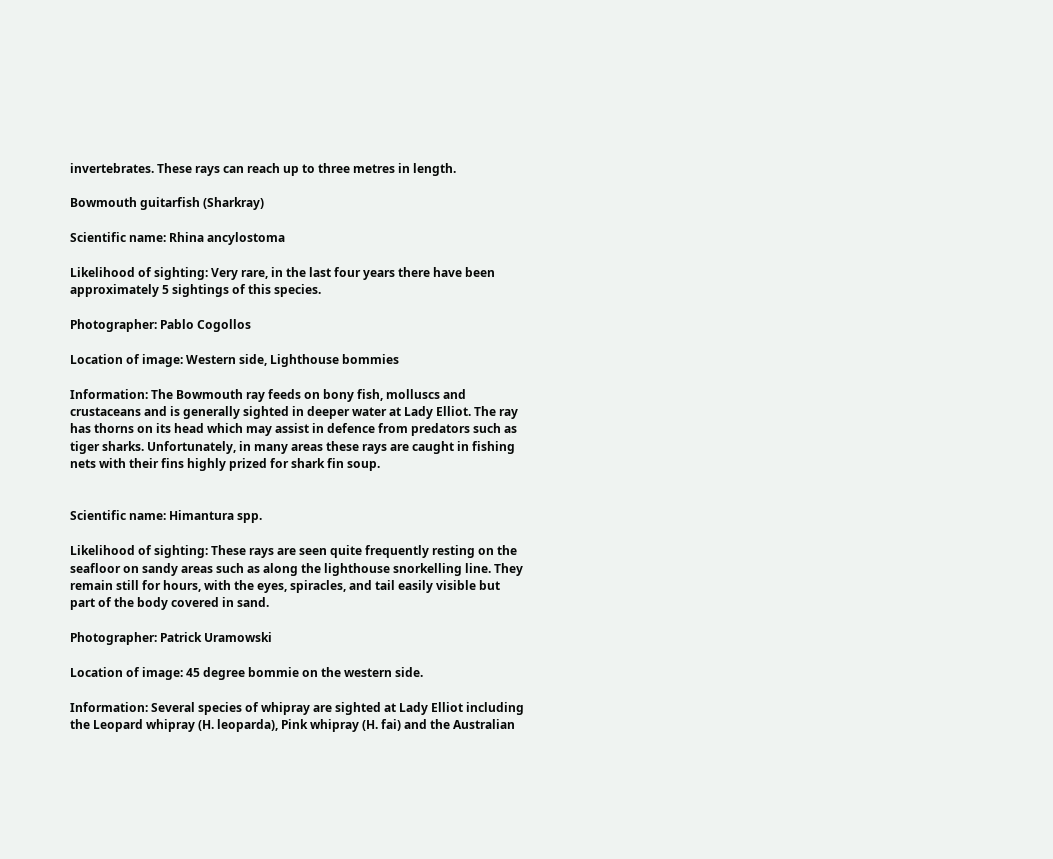invertebrates. These rays can reach up to three metres in length.

Bowmouth guitarfish (Sharkray)

Scientific name: Rhina ancylostoma

Likelihood of sighting: Very rare, in the last four years there have been approximately 5 sightings of this species.

Photographer: Pablo Cogollos

Location of image: Western side, Lighthouse bommies

Information: The Bowmouth ray feeds on bony fish, molluscs and crustaceans and is generally sighted in deeper water at Lady Elliot. The ray has thorns on its head which may assist in defence from predators such as tiger sharks. Unfortunately, in many areas these rays are caught in fishing nets with their fins highly prized for shark fin soup.


Scientific name: Himantura spp.

Likelihood of sighting: These rays are seen quite frequently resting on the seafloor on sandy areas such as along the lighthouse snorkelling line. They remain still for hours, with the eyes, spiracles, and tail easily visible but part of the body covered in sand.

Photographer: Patrick Uramowski

Location of image: 45 degree bommie on the western side.

Information: Several species of whipray are sighted at Lady Elliot including the Leopard whipray (H. leoparda), Pink whipray (H. fai) and the Australian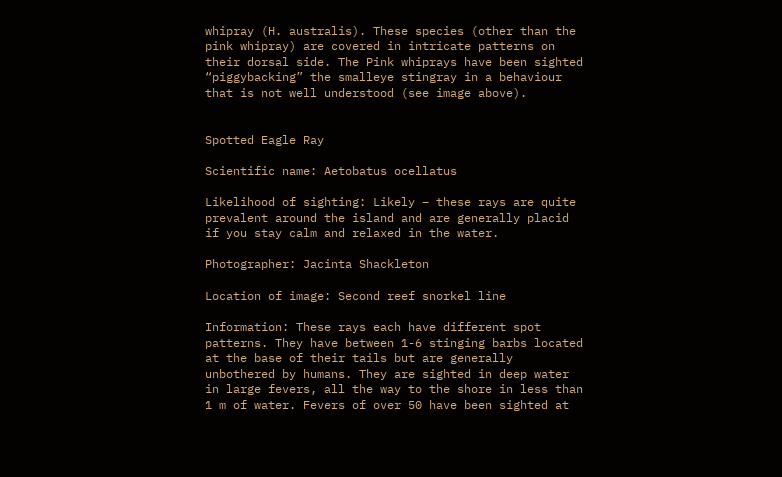whipray (H. australis). These species (other than the pink whipray) are covered in intricate patterns on their dorsal side. The Pink whiprays have been sighted “piggybacking” the smalleye stingray in a behaviour that is not well understood (see image above).


Spotted Eagle Ray

Scientific name: Aetobatus ocellatus

Likelihood of sighting: Likely – these rays are quite prevalent around the island and are generally placid if you stay calm and relaxed in the water.

Photographer: Jacinta Shackleton

Location of image: Second reef snorkel line

Information: These rays each have different spot patterns. They have between 1-6 stinging barbs located at the base of their tails but are generally unbothered by humans. They are sighted in deep water in large fevers, all the way to the shore in less than 1 m of water. Fevers of over 50 have been sighted at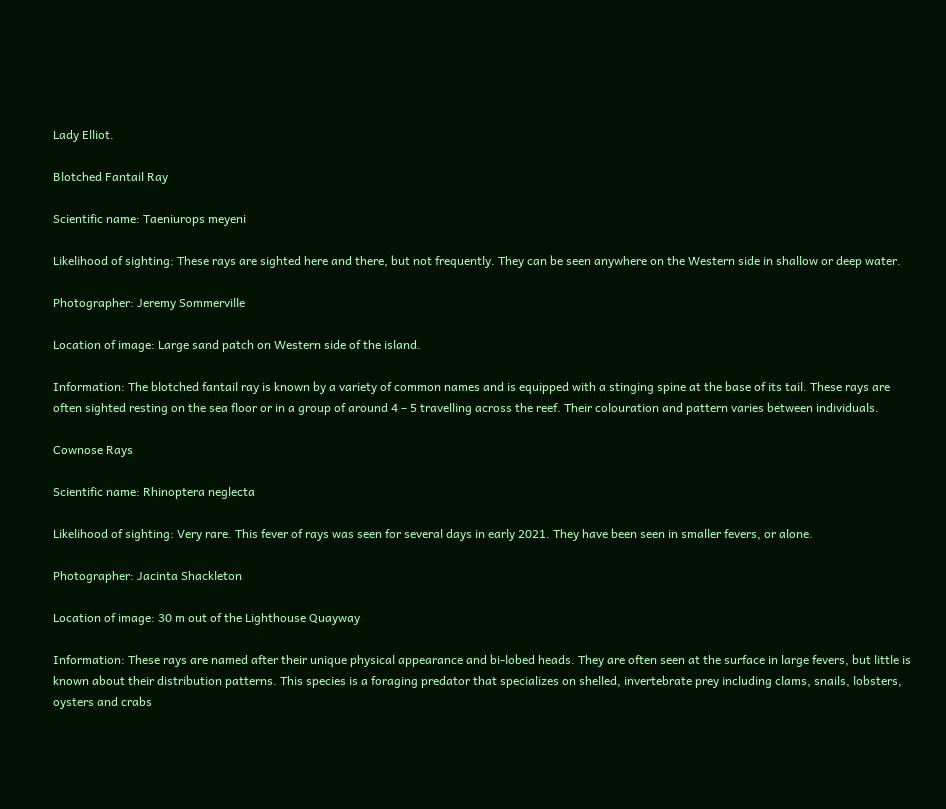Lady Elliot.

Blotched Fantail Ray

Scientific name: Taeniurops meyeni

Likelihood of sighting: These rays are sighted here and there, but not frequently. They can be seen anywhere on the Western side in shallow or deep water.

Photographer: Jeremy Sommerville

Location of image: Large sand patch on Western side of the island.

Information: The blotched fantail ray is known by a variety of common names and is equipped with a stinging spine at the base of its tail. These rays are often sighted resting on the sea floor or in a group of around 4 – 5 travelling across the reef. Their colouration and pattern varies between individuals.

Cownose Rays

Scientific name: Rhinoptera neglecta

Likelihood of sighting: Very rare. This fever of rays was seen for several days in early 2021. They have been seen in smaller fevers, or alone.

Photographer: Jacinta Shackleton

Location of image: 30 m out of the Lighthouse Quayway

Information: These rays are named after their unique physical appearance and bi-lobed heads. They are often seen at the surface in large fevers, but little is known about their distribution patterns. This species is a foraging predator that specializes on shelled, invertebrate prey including clams, snails, lobsters, oysters and crabs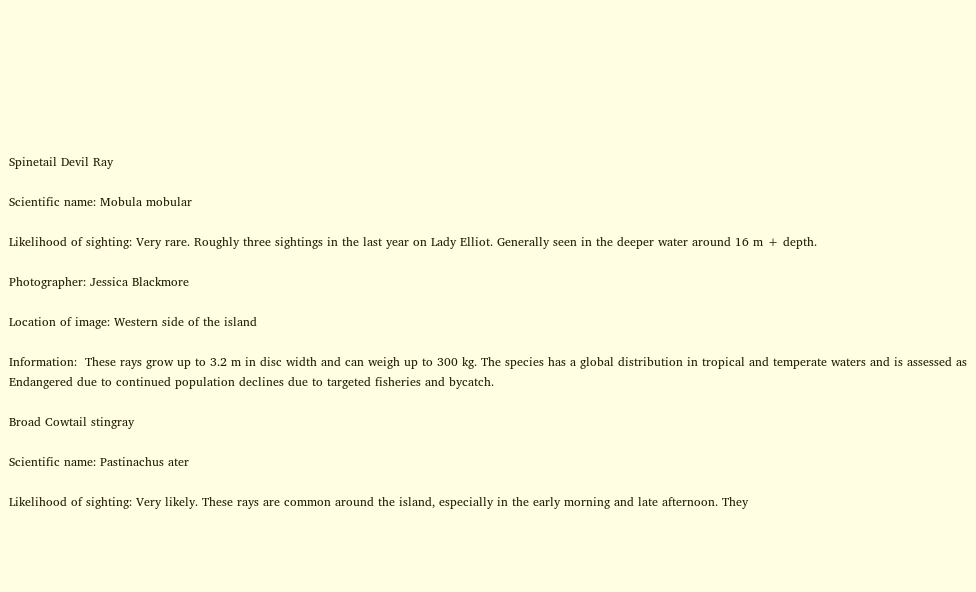Spinetail Devil Ray

Scientific name: Mobula mobular

Likelihood of sighting: Very rare. Roughly three sightings in the last year on Lady Elliot. Generally seen in the deeper water around 16 m + depth.

Photographer: Jessica Blackmore

Location of image: Western side of the island

Information:  These rays grow up to 3.2 m in disc width and can weigh up to 300 kg. The species has a global distribution in tropical and temperate waters and is assessed as Endangered due to continued population declines due to targeted fisheries and bycatch.

Broad Cowtail stingray

Scientific name: Pastinachus ater

Likelihood of sighting: Very likely. These rays are common around the island, especially in the early morning and late afternoon. They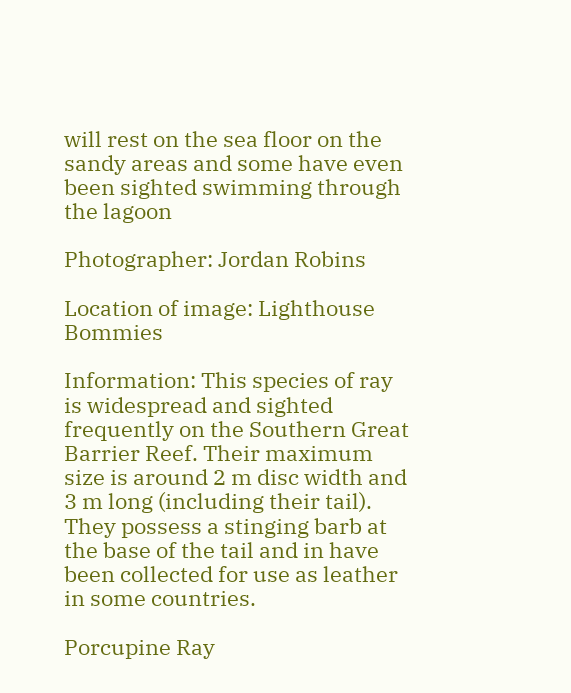will rest on the sea floor on the sandy areas and some have even been sighted swimming through the lagoon

Photographer: Jordan Robins

Location of image: Lighthouse Bommies

Information: This species of ray is widespread and sighted frequently on the Southern Great Barrier Reef. Their maximum size is around 2 m disc width and 3 m long (including their tail). They possess a stinging barb at the base of the tail and in have been collected for use as leather in some countries.

Porcupine Ray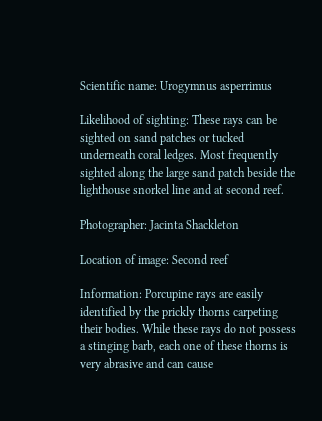Scientific name: Urogymnus asperrimus

Likelihood of sighting: These rays can be sighted on sand patches or tucked underneath coral ledges. Most frequently sighted along the large sand patch beside the lighthouse snorkel line and at second reef.

Photographer: Jacinta Shackleton

Location of image: Second reef

Information: Porcupine rays are easily identified by the prickly thorns carpeting their bodies. While these rays do not possess a stinging barb, each one of these thorns is very abrasive and can cause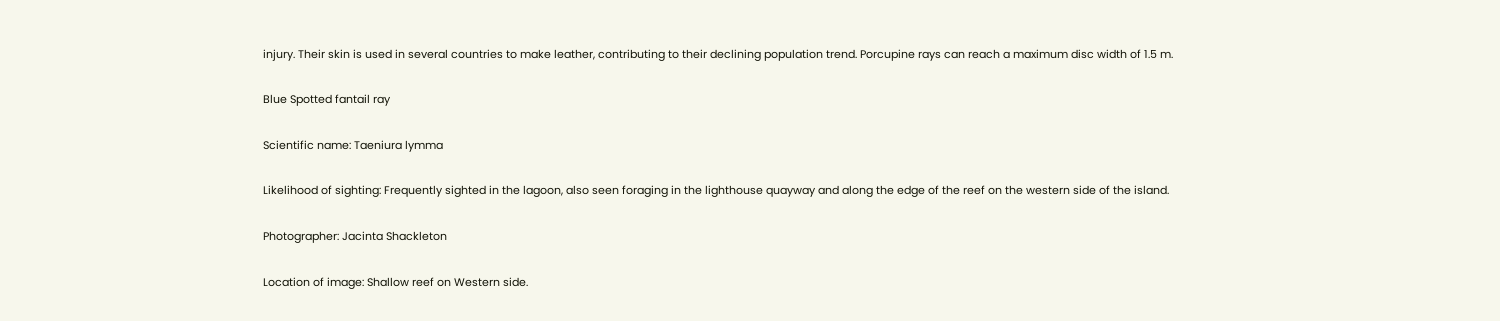injury. Their skin is used in several countries to make leather, contributing to their declining population trend. Porcupine rays can reach a maximum disc width of 1.5 m.

Blue Spotted fantail ray

Scientific name: Taeniura lymma

Likelihood of sighting: Frequently sighted in the lagoon, also seen foraging in the lighthouse quayway and along the edge of the reef on the western side of the island.

Photographer: Jacinta Shackleton

Location of image: Shallow reef on Western side.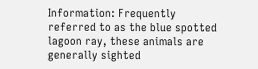Information: Frequently referred to as the blue spotted lagoon ray, these animals are generally sighted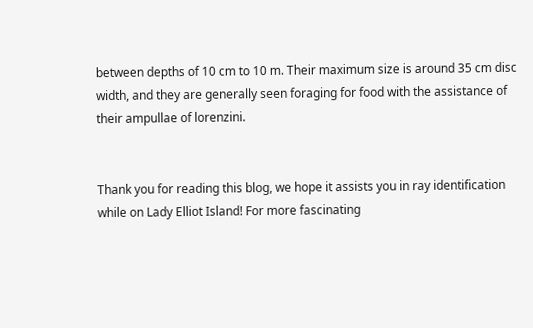between depths of 10 cm to 10 m. Their maximum size is around 35 cm disc width, and they are generally seen foraging for food with the assistance of their ampullae of lorenzini.


Thank you for reading this blog, we hope it assists you in ray identification while on Lady Elliot Island! For more fascinating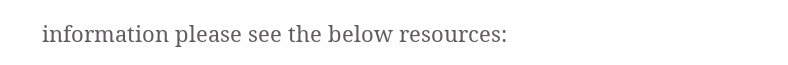information please see the below resources: